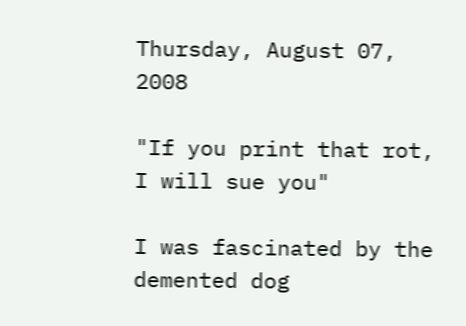Thursday, August 07, 2008

"If you print that rot, I will sue you"

I was fascinated by the demented dog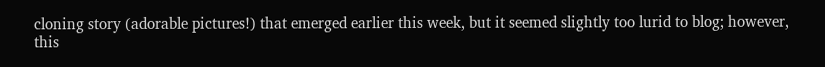cloning story (adorable pictures!) that emerged earlier this week, but it seemed slightly too lurid to blog; however, this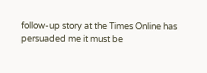follow-up story at the Times Online has persuaded me it must be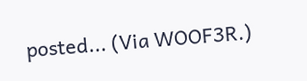posted... (Via WOOF3R.)